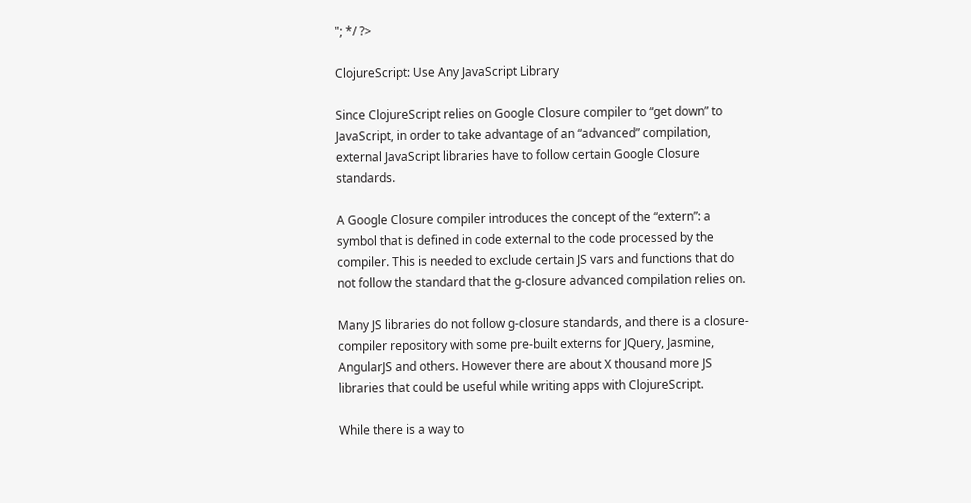"; */ ?>

ClojureScript: Use Any JavaScript Library

Since ClojureScript relies on Google Closure compiler to “get down” to JavaScript, in order to take advantage of an “advanced” compilation, external JavaScript libraries have to follow certain Google Closure standards.

A Google Closure compiler introduces the concept of the “extern”: a symbol that is defined in code external to the code processed by the compiler. This is needed to exclude certain JS vars and functions that do not follow the standard that the g-closure advanced compilation relies on.

Many JS libraries do not follow g-closure standards, and there is a closure-compiler repository with some pre-built externs for JQuery, Jasmine, AngularJS and others. However there are about X thousand more JS libraries that could be useful while writing apps with ClojureScript.

While there is a way to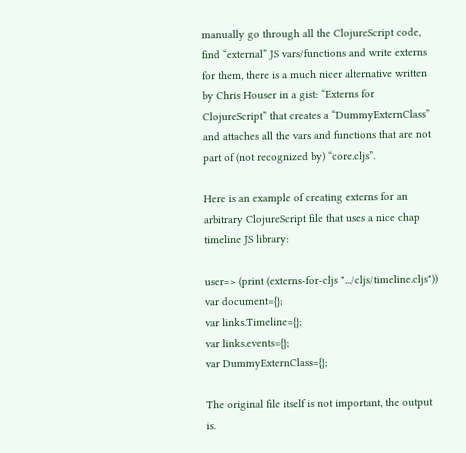manually go through all the ClojureScript code, find “external” JS vars/functions and write externs for them, there is a much nicer alternative written by Chris Houser in a gist: “Externs for ClojureScript” that creates a “DummyExternClass” and attaches all the vars and functions that are not part of (not recognized by) “core.cljs”.

Here is an example of creating externs for an arbitrary ClojureScript file that uses a nice chap timeline JS library:

user=> (print (externs-for-cljs ".../cljs/timeline.cljs"))
var document={};
var links.Timeline={};
var links.events={};
var DummyExternClass={};

The original file itself is not important, the output is.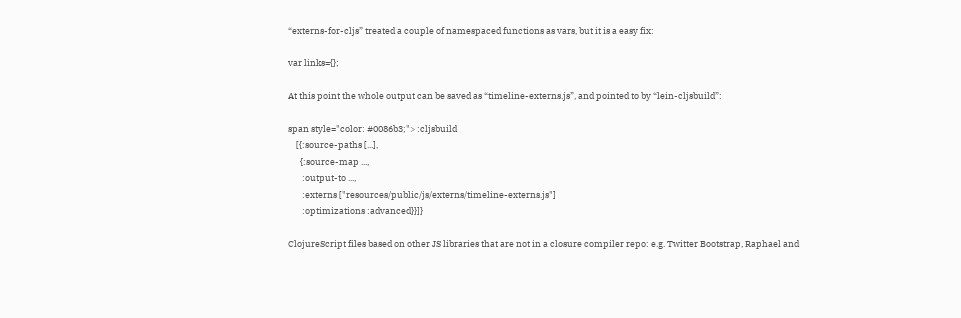“externs-for-cljs” treated a couple of namespaced functions as vars, but it is a easy fix:

var links={};

At this point the whole output can be saved as “timeline-externs.js”, and pointed to by “lein-cljsbuild”:

span style="color: #0086b3;"> :cljsbuild
    [{:source-paths [...],
      {:source-map ...,
       :output-to ...,
       :externs ["resources/public/js/externs/timeline-externs.js"]
       :optimizations :advanced}}]}

ClojureScript files based on other JS libraries that are not in a closure compiler repo: e.g. Twitter Bootstrap, Raphael and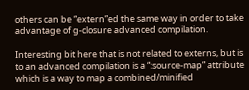others can be “extern”ed the same way in order to take advantage of g-closure advanced compilation.

Interesting bit here that is not related to externs, but is to an advanced compilation is a “:source-map” attribute which is a way to map a combined/minified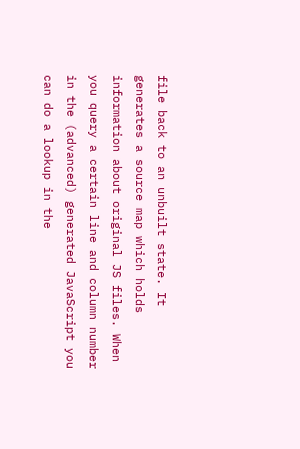file back to an unbuilt state. It generates a source map which holds information about original JS files. When you query a certain line and column number in the (advanced) generated JavaScript you can do a lookup in the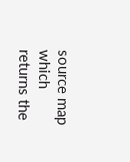source map which returns the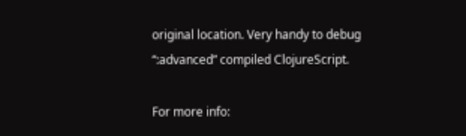original location. Very handy to debug “:advanced” compiled ClojureScript.

For more info: